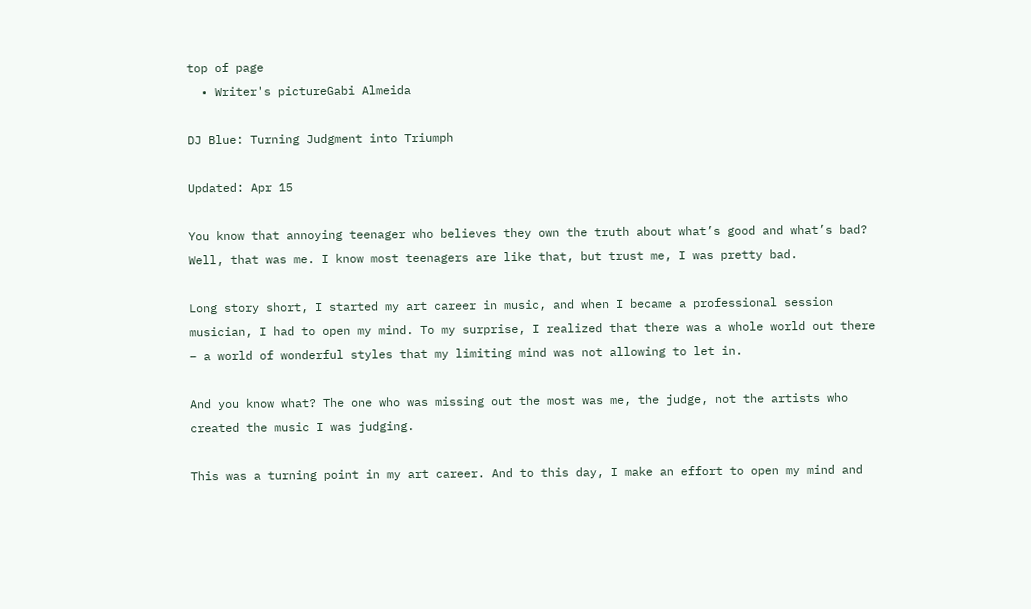top of page
  • Writer's pictureGabi Almeida

DJ Blue: Turning Judgment into Triumph

Updated: Apr 15

You know that annoying teenager who believes they own the truth about what’s good and what’s bad? Well, that was me. I know most teenagers are like that, but trust me, I was pretty bad.

Long story short, I started my art career in music, and when I became a professional session musician, I had to open my mind. To my surprise, I realized that there was a whole world out there – a world of wonderful styles that my limiting mind was not allowing to let in.

And you know what? The one who was missing out the most was me, the judge, not the artists who created the music I was judging.

This was a turning point in my art career. And to this day, I make an effort to open my mind and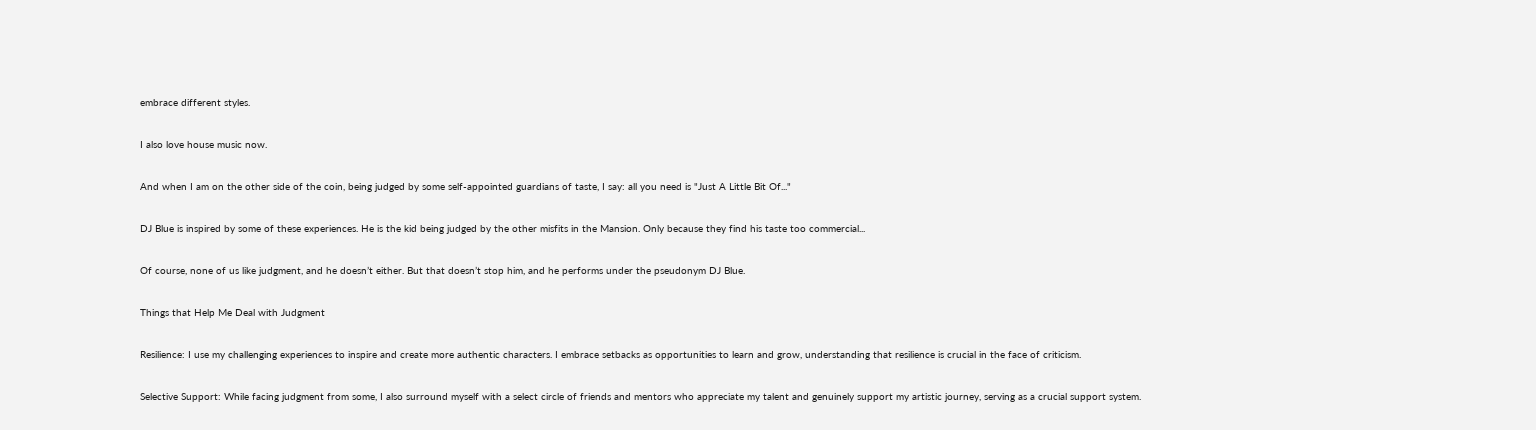embrace different styles.

I also love house music now.

And when I am on the other side of the coin, being judged by some self-appointed guardians of taste, I say: all you need is "Just A Little Bit Of..."

DJ Blue is inspired by some of these experiences. He is the kid being judged by the other misfits in the Mansion. Only because they find his taste too commercial...

Of course, none of us like judgment, and he doesn’t either. But that doesn’t stop him, and he performs under the pseudonym DJ Blue.

Things that Help Me Deal with Judgment

Resilience: I use my challenging experiences to inspire and create more authentic characters. I embrace setbacks as opportunities to learn and grow, understanding that resilience is crucial in the face of criticism.

Selective Support: While facing judgment from some, I also surround myself with a select circle of friends and mentors who appreciate my talent and genuinely support my artistic journey, serving as a crucial support system.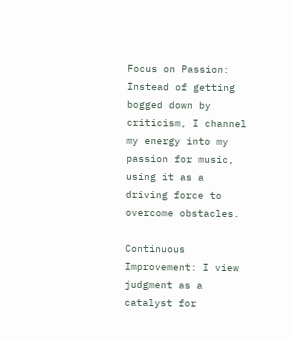Focus on Passion: Instead of getting bogged down by criticism, I channel my energy into my passion for music, using it as a driving force to overcome obstacles.

Continuous Improvement: I view judgment as a catalyst for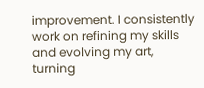improvement. I consistently work on refining my skills and evolving my art, turning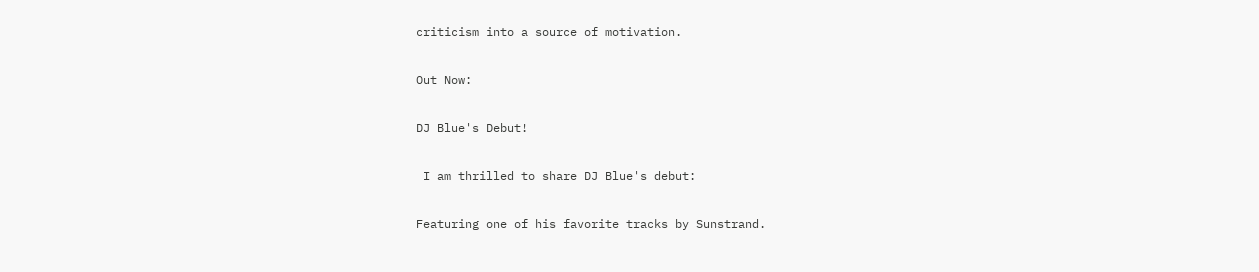criticism into a source of motivation.

Out Now:

DJ Blue's Debut!

 I am thrilled to share DJ Blue's debut:

Featuring one of his favorite tracks by Sunstrand.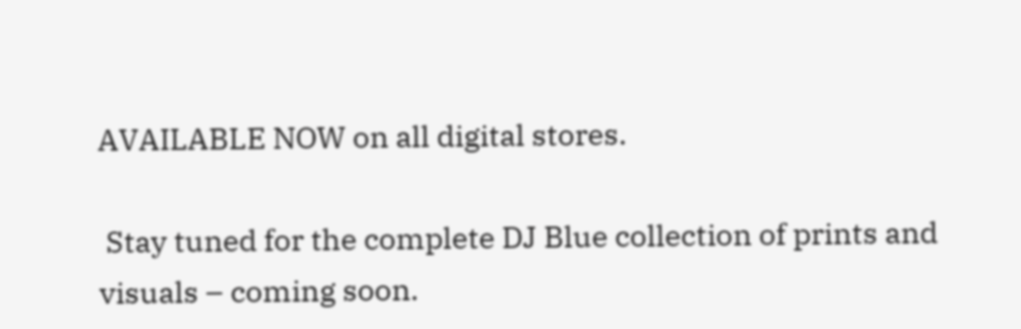AVAILABLE NOW on all digital stores.

 Stay tuned for the complete DJ Blue collection of prints and visuals – coming soon.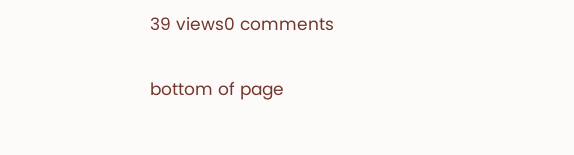39 views0 comments


bottom of page